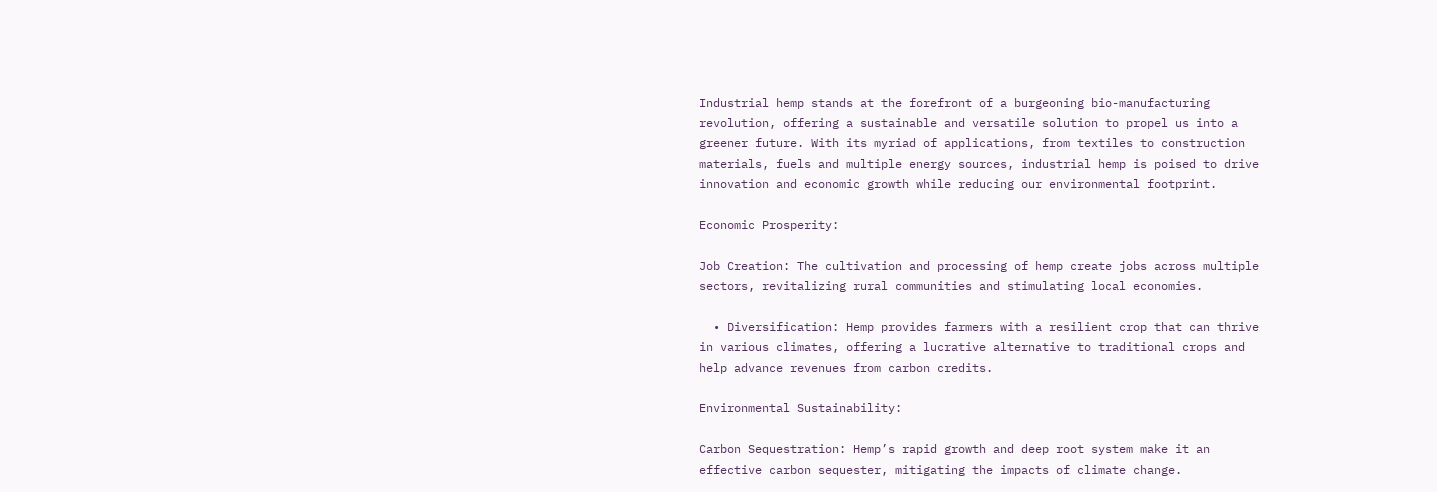Industrial hemp stands at the forefront of a burgeoning bio-manufacturing revolution, offering a sustainable and versatile solution to propel us into a greener future. With its myriad of applications, from textiles to construction materials, fuels and multiple energy sources, industrial hemp is poised to drive innovation and economic growth while reducing our environmental footprint.

Economic Prosperity:

Job Creation: The cultivation and processing of hemp create jobs across multiple sectors, revitalizing rural communities and stimulating local economies.

  • Diversification: Hemp provides farmers with a resilient crop that can thrive in various climates, offering a lucrative alternative to traditional crops and help advance revenues from carbon credits.

Environmental Sustainability:

Carbon Sequestration: Hemp’s rapid growth and deep root system make it an effective carbon sequester, mitigating the impacts of climate change.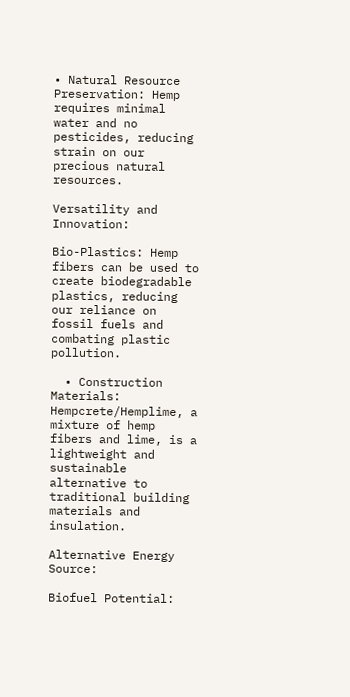• Natural Resource Preservation: Hemp requires minimal water and no pesticides, reducing strain on our precious natural resources.

Versatility and Innovation:

Bio-Plastics: Hemp fibers can be used to create biodegradable plastics, reducing our reliance on fossil fuels and combating plastic pollution.

  • Construction Materials: Hempcrete/Hemplime, a mixture of hemp fibers and lime, is a lightweight and sustainable alternative to traditional building materials and insulation.

Alternative Energy Source:

Biofuel Potential: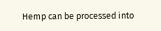Hemp can be processed into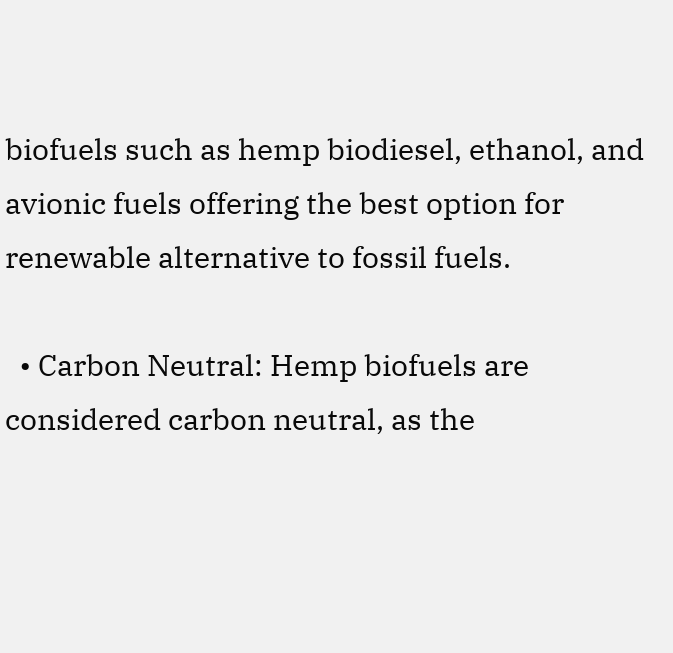biofuels such as hemp biodiesel, ethanol, and avionic fuels offering the best option for renewable alternative to fossil fuels.

  • Carbon Neutral: Hemp biofuels are considered carbon neutral, as the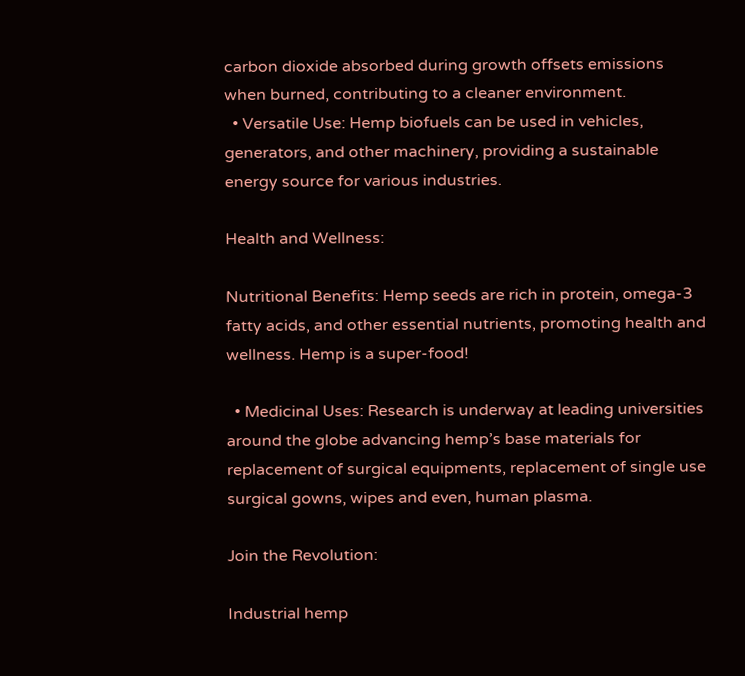carbon dioxide absorbed during growth offsets emissions when burned, contributing to a cleaner environment.
  • Versatile Use: Hemp biofuels can be used in vehicles, generators, and other machinery, providing a sustainable energy source for various industries.

Health and Wellness:

Nutritional Benefits: Hemp seeds are rich in protein, omega-3 fatty acids, and other essential nutrients, promoting health and wellness. Hemp is a super-food!

  • Medicinal Uses: Research is underway at leading universities around the globe advancing hemp’s base materials for replacement of surgical equipments, replacement of single use surgical gowns, wipes and even, human plasma.

Join the Revolution:

Industrial hemp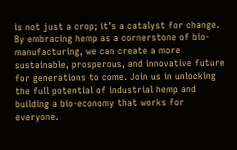is not just a crop; it’s a catalyst for change. By embracing hemp as a cornerstone of bio-manufacturing, we can create a more sustainable, prosperous, and innovative future for generations to come. Join us in unlocking the full potential of industrial hemp and building a bio-economy that works for everyone.